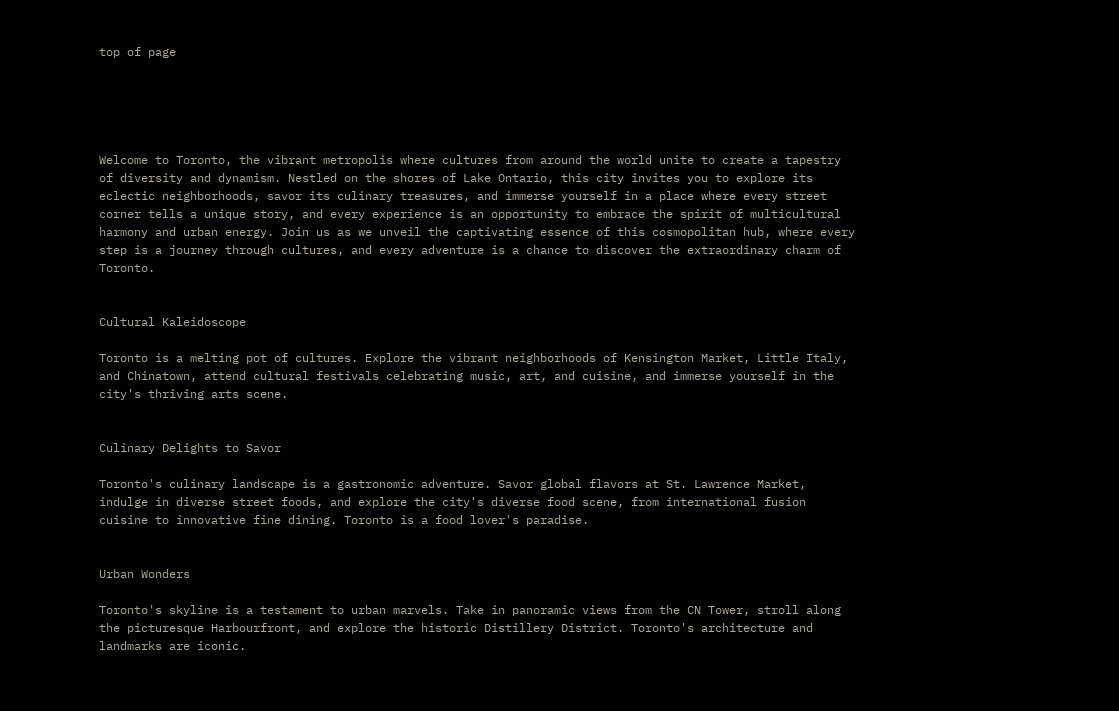top of page





Welcome to Toronto, the vibrant metropolis where cultures from around the world unite to create a tapestry of diversity and dynamism. Nestled on the shores of Lake Ontario, this city invites you to explore its eclectic neighborhoods, savor its culinary treasures, and immerse yourself in a place where every street corner tells a unique story, and every experience is an opportunity to embrace the spirit of multicultural harmony and urban energy. Join us as we unveil the captivating essence of this cosmopolitan hub, where every step is a journey through cultures, and every adventure is a chance to discover the extraordinary charm of Toronto.


Cultural Kaleidoscope

Toronto is a melting pot of cultures. Explore the vibrant neighborhoods of Kensington Market, Little Italy, and Chinatown, attend cultural festivals celebrating music, art, and cuisine, and immerse yourself in the city's thriving arts scene.


Culinary Delights to Savor

Toronto's culinary landscape is a gastronomic adventure. Savor global flavors at St. Lawrence Market, indulge in diverse street foods, and explore the city's diverse food scene, from international fusion cuisine to innovative fine dining. Toronto is a food lover's paradise.


Urban Wonders

Toronto's skyline is a testament to urban marvels. Take in panoramic views from the CN Tower, stroll along the picturesque Harbourfront, and explore the historic Distillery District. Toronto's architecture and landmarks are iconic.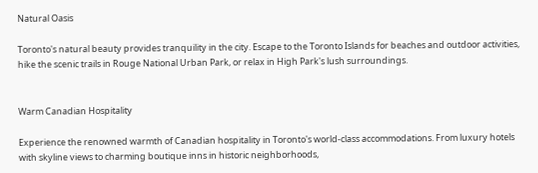Natural Oasis

Toronto's natural beauty provides tranquility in the city. Escape to the Toronto Islands for beaches and outdoor activities, hike the scenic trails in Rouge National Urban Park, or relax in High Park's lush surroundings.


Warm Canadian Hospitality

Experience the renowned warmth of Canadian hospitality in Toronto's world-class accommodations. From luxury hotels with skyline views to charming boutique inns in historic neighborhoods,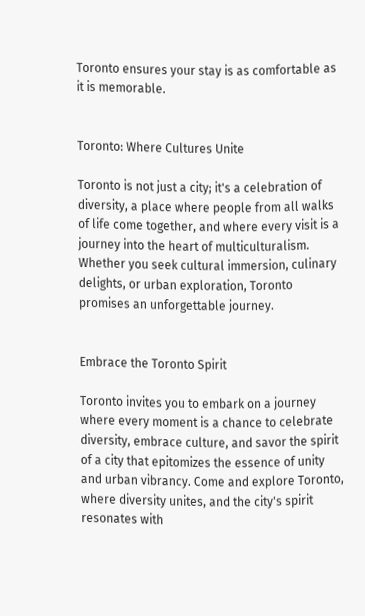Toronto ensures your stay is as comfortable as it is memorable.


Toronto: Where Cultures Unite

Toronto is not just a city; it's a celebration of diversity, a place where people from all walks of life come together, and where every visit is a journey into the heart of multiculturalism. Whether you seek cultural immersion, culinary delights, or urban exploration, Toronto promises an unforgettable journey.


Embrace the Toronto Spirit

Toronto invites you to embark on a journey where every moment is a chance to celebrate diversity, embrace culture, and savor the spirit of a city that epitomizes the essence of unity and urban vibrancy. Come and explore Toronto, where diversity unites, and the city's spirit resonates with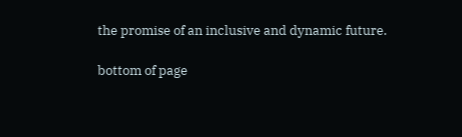the promise of an inclusive and dynamic future.

bottom of page